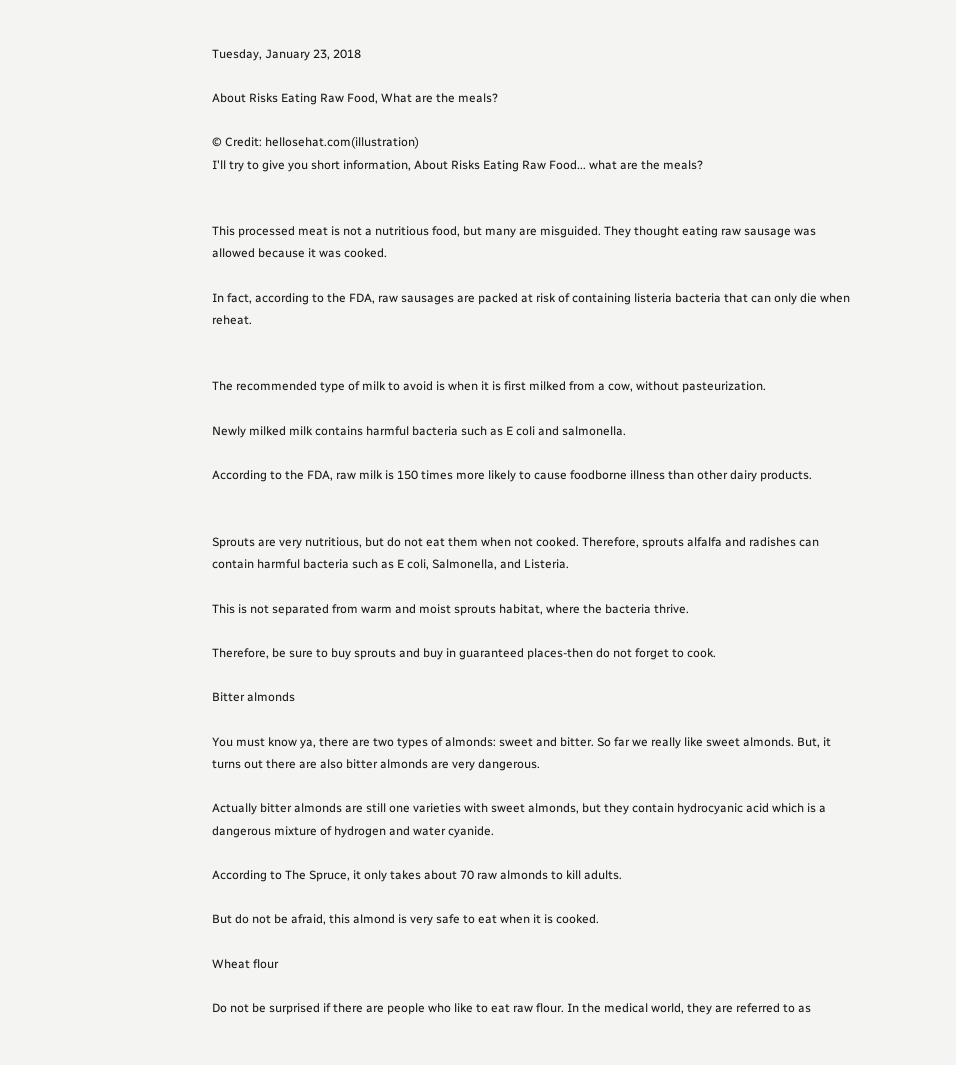Tuesday, January 23, 2018

About Risks Eating Raw Food, What are the meals?

© Credit: hellosehat.com(illustration)
I'll try to give you short information, About Risks Eating Raw Food... what are the meals?


This processed meat is not a nutritious food, but many are misguided. They thought eating raw sausage was allowed because it was cooked.

In fact, according to the FDA, raw sausages are packed at risk of containing listeria bacteria that can only die when reheat.


The recommended type of milk to avoid is when it is first milked from a cow, without pasteurization.

Newly milked milk contains harmful bacteria such as E coli and salmonella.

According to the FDA, raw milk is 150 times more likely to cause foodborne illness than other dairy products.


Sprouts are very nutritious, but do not eat them when not cooked. Therefore, sprouts alfalfa and radishes can contain harmful bacteria such as E coli, Salmonella, and Listeria.

This is not separated from warm and moist sprouts habitat, where the bacteria thrive.

Therefore, be sure to buy sprouts and buy in guaranteed places-then do not forget to cook.

Bitter almonds

You must know ya, there are two types of almonds: sweet and bitter. So far we really like sweet almonds. But, it turns out there are also bitter almonds are very dangerous.

Actually bitter almonds are still one varieties with sweet almonds, but they contain hydrocyanic acid which is a dangerous mixture of hydrogen and water cyanide.

According to The Spruce, it only takes about 70 raw almonds to kill adults.

But do not be afraid, this almond is very safe to eat when it is cooked.

Wheat flour

Do not be surprised if there are people who like to eat raw flour. In the medical world, they are referred to as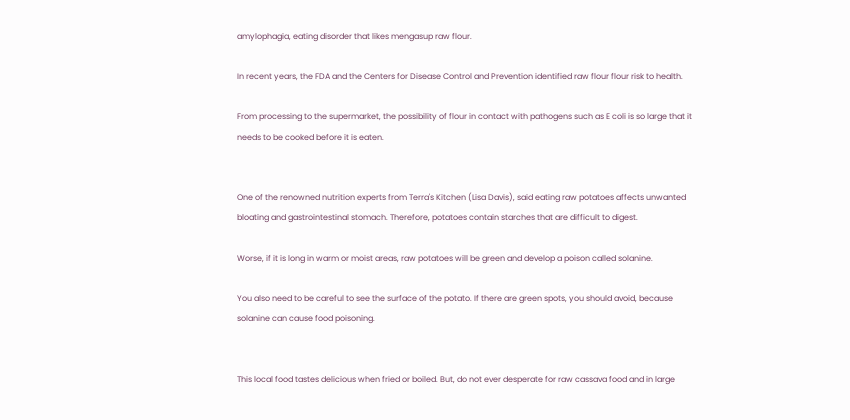amylophagia, eating disorder that likes mengasup raw flour.

In recent years, the FDA and the Centers for Disease Control and Prevention identified raw flour flour risk to health.

From processing to the supermarket, the possibility of flour in contact with pathogens such as E coli is so large that it needs to be cooked before it is eaten.


One of the renowned nutrition experts from Terra's Kitchen (Lisa Davis), said eating raw potatoes affects unwanted bloating and gastrointestinal stomach. Therefore, potatoes contain starches that are difficult to digest.

Worse, if it is long in warm or moist areas, raw potatoes will be green and develop a poison called solanine.

You also need to be careful to see the surface of the potato. If there are green spots, you should avoid, because solanine can cause food poisoning.


This local food tastes delicious when fried or boiled. But, do not ever desperate for raw cassava food and in large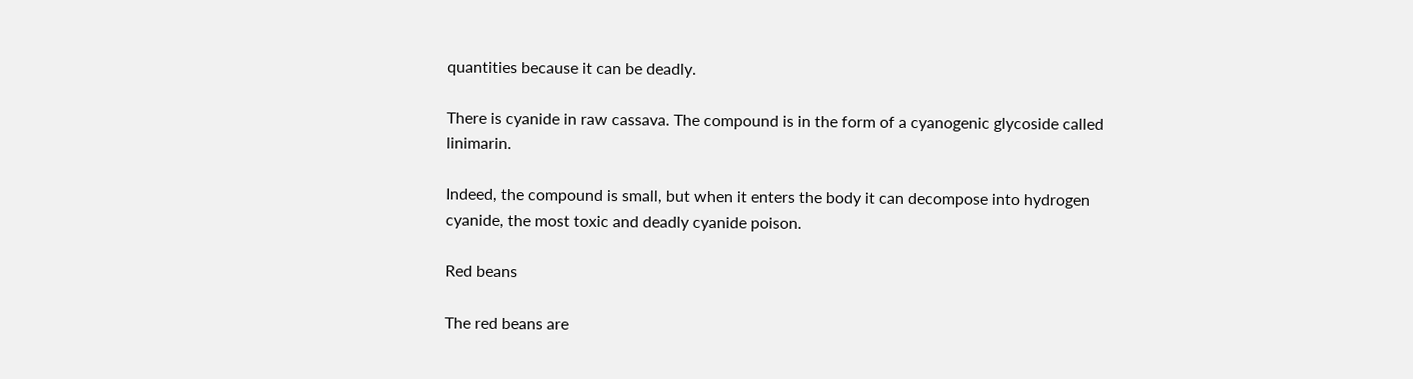quantities because it can be deadly.

There is cyanide in raw cassava. The compound is in the form of a cyanogenic glycoside called linimarin.

Indeed, the compound is small, but when it enters the body it can decompose into hydrogen cyanide, the most toxic and deadly cyanide poison.

Red beans

The red beans are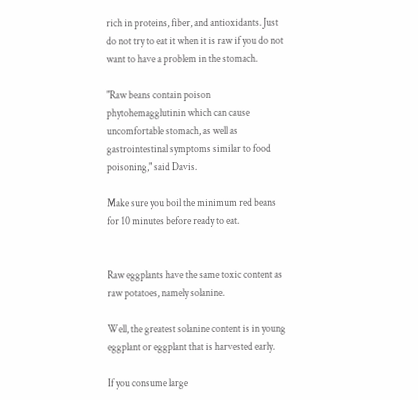rich in proteins, fiber, and antioxidants. Just do not try to eat it when it is raw if you do not want to have a problem in the stomach.

"Raw beans contain poison phytohemagglutinin which can cause uncomfortable stomach, as well as gastrointestinal symptoms similar to food poisoning," said Davis.

Make sure you boil the minimum red beans for 10 minutes before ready to eat.


Raw eggplants have the same toxic content as raw potatoes, namely solanine.

Well, the greatest solanine content is in young eggplant or eggplant that is harvested early.

If you consume large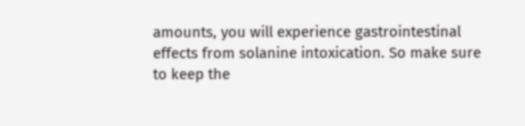amounts, you will experience gastrointestinal effects from solanine intoxication. So make sure to keep the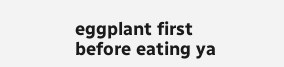eggplant first before eating ya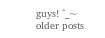guys! ^_~
older posts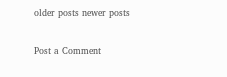older posts newer posts


Post a Comment